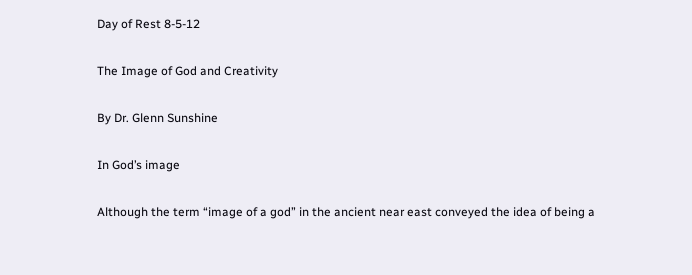Day of Rest 8-5-12

The Image of God and Creativity

By Dr. Glenn Sunshine

In God’s image

Although the term “image of a god” in the ancient near east conveyed the idea of being a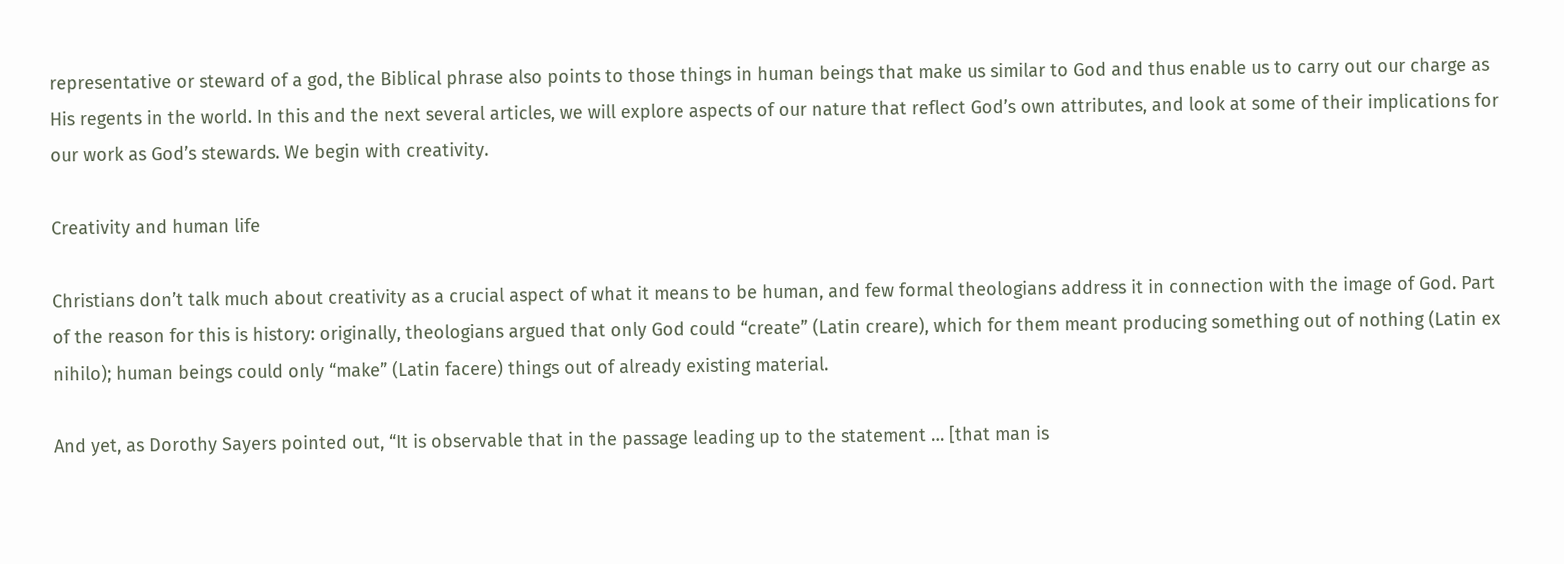representative or steward of a god, the Biblical phrase also points to those things in human beings that make us similar to God and thus enable us to carry out our charge as His regents in the world. In this and the next several articles, we will explore aspects of our nature that reflect God’s own attributes, and look at some of their implications for our work as God’s stewards. We begin with creativity.

Creativity and human life

Christians don’t talk much about creativity as a crucial aspect of what it means to be human, and few formal theologians address it in connection with the image of God. Part of the reason for this is history: originally, theologians argued that only God could “create” (Latin creare), which for them meant producing something out of nothing (Latin ex nihilo); human beings could only “make” (Latin facere) things out of already existing material.

And yet, as Dorothy Sayers pointed out, “It is observable that in the passage leading up to the statement … [that man is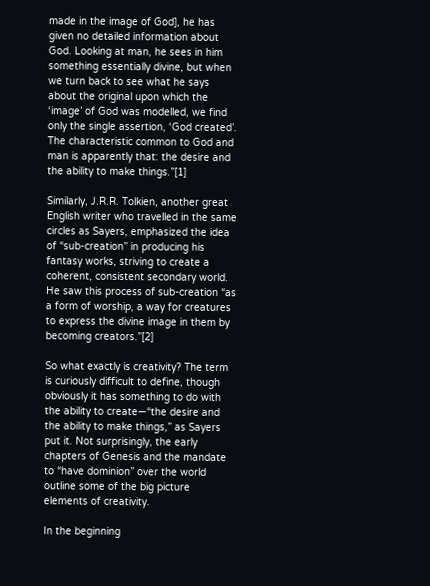made in the image of God], he has given no detailed information about God. Looking at man, he sees in him something essentially divine, but when we turn back to see what he says about the original upon which the ‘image’ of God was modelled, we find only the single assertion, ‘God created’. The characteristic common to God and man is apparently that: the desire and the ability to make things.”[1]

Similarly, J.R.R. Tolkien, another great English writer who travelled in the same circles as Sayers, emphasized the idea of “sub-creation” in producing his fantasy works, striving to create a coherent, consistent secondary world. He saw this process of sub-creation “as a form of worship, a way for creatures to express the divine image in them by becoming creators.”[2]

So what exactly is creativity? The term is curiously difficult to define, though obviously it has something to do with the ability to create—“the desire and the ability to make things,” as Sayers put it. Not surprisingly, the early chapters of Genesis and the mandate to “have dominion” over the world outline some of the big picture elements of creativity.

In the beginning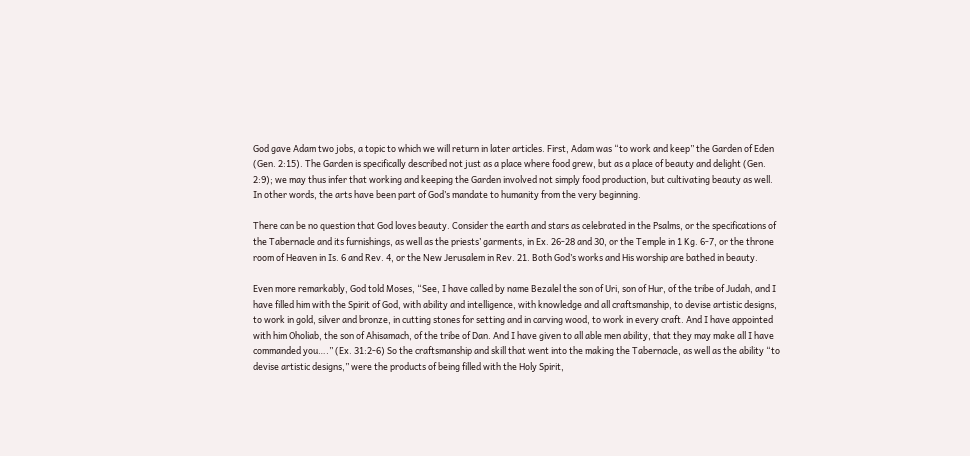God gave Adam two jobs, a topic to which we will return in later articles. First, Adam was “to work and keep” the Garden of Eden (Gen. 2:15). The Garden is specifically described not just as a place where food grew, but as a place of beauty and delight (Gen. 2:9); we may thus infer that working and keeping the Garden involved not simply food production, but cultivating beauty as well. In other words, the arts have been part of God’s mandate to humanity from the very beginning.

There can be no question that God loves beauty. Consider the earth and stars as celebrated in the Psalms, or the specifications of the Tabernacle and its furnishings, as well as the priests’ garments, in Ex. 26-28 and 30, or the Temple in 1 Kg. 6-7, or the throne room of Heaven in Is. 6 and Rev. 4, or the New Jerusalem in Rev. 21. Both God’s works and His worship are bathed in beauty.

Even more remarkably, God told Moses, “See, I have called by name Bezalel the son of Uri, son of Hur, of the tribe of Judah, and I have filled him with the Spirit of God, with ability and intelligence, with knowledge and all craftsmanship, to devise artistic designs, to work in gold, silver and bronze, in cutting stones for setting and in carving wood, to work in every craft. And I have appointed with him Oholiab, the son of Ahisamach, of the tribe of Dan. And I have given to all able men ability, that they may make all I have commanded you….” (Ex. 31:2-6) So the craftsmanship and skill that went into the making the Tabernacle, as well as the ability “to devise artistic designs,” were the products of being filled with the Holy Spirit,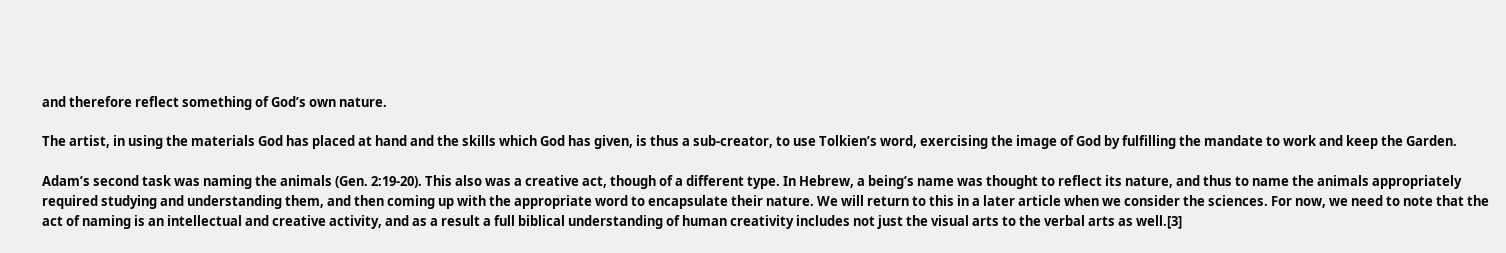and therefore reflect something of God’s own nature.

The artist, in using the materials God has placed at hand and the skills which God has given, is thus a sub-creator, to use Tolkien’s word, exercising the image of God by fulfilling the mandate to work and keep the Garden.

Adam’s second task was naming the animals (Gen. 2:19-20). This also was a creative act, though of a different type. In Hebrew, a being’s name was thought to reflect its nature, and thus to name the animals appropriately required studying and understanding them, and then coming up with the appropriate word to encapsulate their nature. We will return to this in a later article when we consider the sciences. For now, we need to note that the act of naming is an intellectual and creative activity, and as a result a full biblical understanding of human creativity includes not just the visual arts to the verbal arts as well.[3]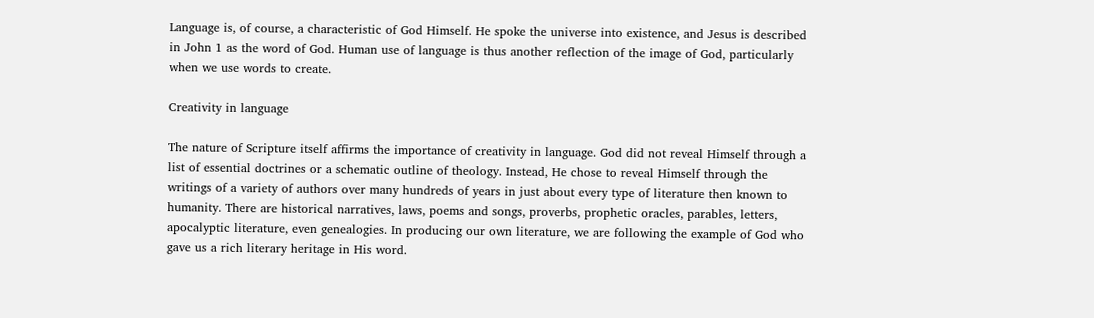Language is, of course, a characteristic of God Himself. He spoke the universe into existence, and Jesus is described in John 1 as the word of God. Human use of language is thus another reflection of the image of God, particularly when we use words to create.

Creativity in language

The nature of Scripture itself affirms the importance of creativity in language. God did not reveal Himself through a list of essential doctrines or a schematic outline of theology. Instead, He chose to reveal Himself through the writings of a variety of authors over many hundreds of years in just about every type of literature then known to humanity. There are historical narratives, laws, poems and songs, proverbs, prophetic oracles, parables, letters, apocalyptic literature, even genealogies. In producing our own literature, we are following the example of God who gave us a rich literary heritage in His word.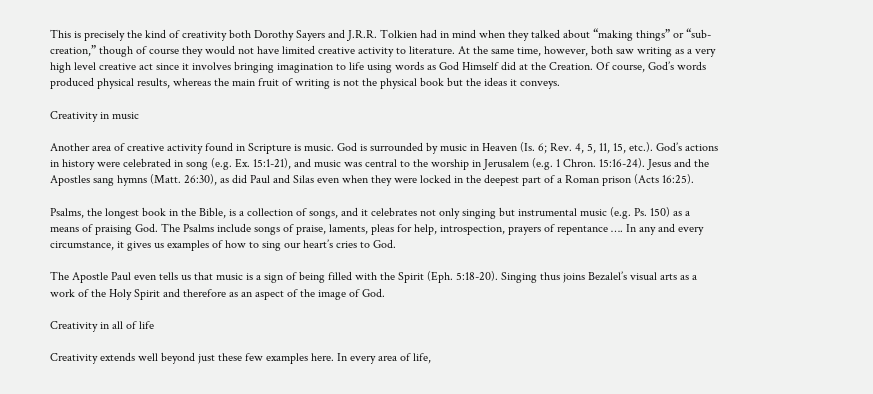This is precisely the kind of creativity both Dorothy Sayers and J.R.R. Tolkien had in mind when they talked about “making things” or “sub-creation,” though of course they would not have limited creative activity to literature. At the same time, however, both saw writing as a very high level creative act since it involves bringing imagination to life using words as God Himself did at the Creation. Of course, God’s words produced physical results, whereas the main fruit of writing is not the physical book but the ideas it conveys.

Creativity in music

Another area of creative activity found in Scripture is music. God is surrounded by music in Heaven (Is. 6; Rev. 4, 5, 11, 15, etc.). God’s actions in history were celebrated in song (e.g. Ex. 15:1-21), and music was central to the worship in Jerusalem (e.g. 1 Chron. 15:16-24). Jesus and the Apostles sang hymns (Matt. 26:30), as did Paul and Silas even when they were locked in the deepest part of a Roman prison (Acts 16:25).

Psalms, the longest book in the Bible, is a collection of songs, and it celebrates not only singing but instrumental music (e.g. Ps. 150) as a means of praising God. The Psalms include songs of praise, laments, pleas for help, introspection, prayers of repentance …. In any and every circumstance, it gives us examples of how to sing our heart’s cries to God.

The Apostle Paul even tells us that music is a sign of being filled with the Spirit (Eph. 5:18-20). Singing thus joins Bezalel’s visual arts as a work of the Holy Spirit and therefore as an aspect of the image of God.

Creativity in all of life

Creativity extends well beyond just these few examples here. In every area of life,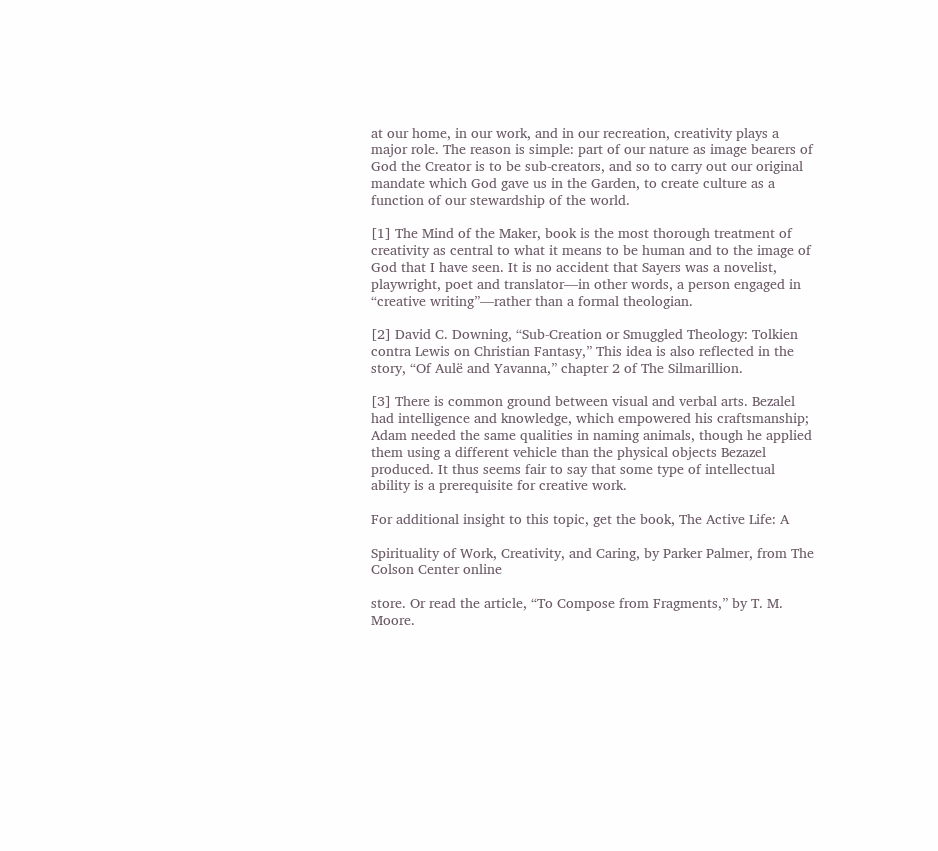at our home, in our work, and in our recreation, creativity plays a major role. The reason is simple: part of our nature as image bearers of God the Creator is to be sub-creators, and so to carry out our original mandate which God gave us in the Garden, to create culture as a function of our stewardship of the world.

[1] The Mind of the Maker, book is the most thorough treatment of creativity as central to what it means to be human and to the image of God that I have seen. It is no accident that Sayers was a novelist, playwright, poet and translator—in other words, a person engaged in “creative writing”—rather than a formal theologian.

[2] David C. Downing, “Sub-Creation or Smuggled Theology: Tolkien contra Lewis on Christian Fantasy,” This idea is also reflected in the story, “Of Aulë and Yavanna,” chapter 2 of The Silmarillion.

[3] There is common ground between visual and verbal arts. Bezalel had intelligence and knowledge, which empowered his craftsmanship; Adam needed the same qualities in naming animals, though he applied them using a different vehicle than the physical objects Bezazel produced. It thus seems fair to say that some type of intellectual ability is a prerequisite for creative work.

For additional insight to this topic, get the book, The Active Life: A

Spirituality of Work, Creativity, and Caring, by Parker Palmer, from The Colson Center online

store. Or read the article, “To Compose from Fragments,” by T. M. Moore.